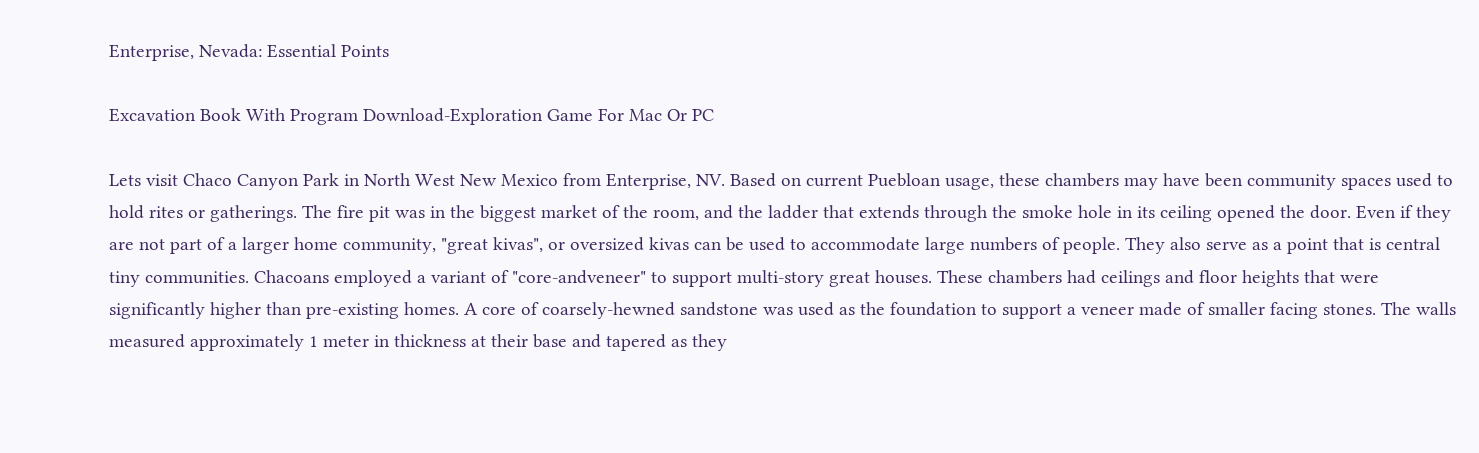Enterprise, Nevada: Essential Points

Excavation Book With Program Download-Exploration Game For Mac Or PC

Lets visit Chaco Canyon Park in North West New Mexico from Enterprise, NV. Based on current Puebloan usage, these chambers may have been community spaces used to hold rites or gatherings. The fire pit was in the biggest market of the room, and the ladder that extends through the smoke hole in its ceiling opened the door. Even if they are not part of a larger home community, "great kivas", or oversized kivas can be used to accommodate large numbers of people. They also serve as a point that is central tiny communities. Chacoans employed a variant of "core-andveneer" to support multi-story great houses. These chambers had ceilings and floor heights that were significantly higher than pre-existing homes. A core of coarsely-hewned sandstone was used as the foundation to support a veneer made of smaller facing stones. The walls measured approximately 1 meter in thickness at their base and tapered as they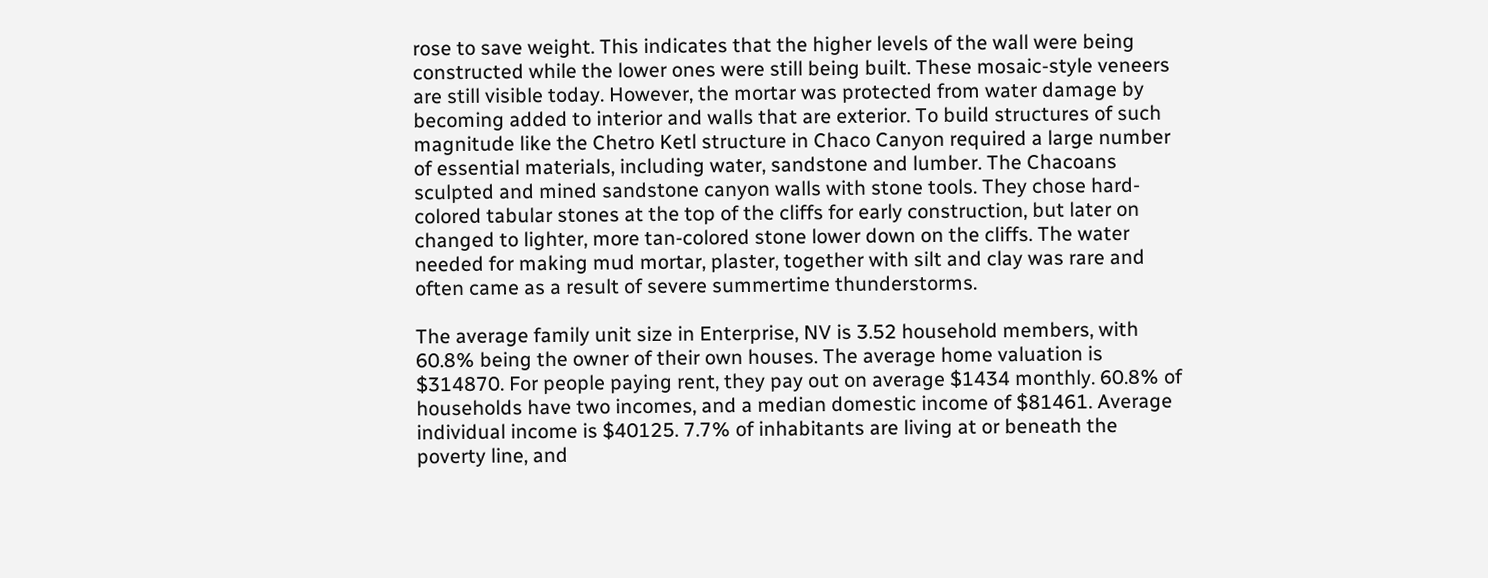rose to save weight. This indicates that the higher levels of the wall were being constructed while the lower ones were still being built. These mosaic-style veneers are still visible today. However, the mortar was protected from water damage by becoming added to interior and walls that are exterior. To build structures of such magnitude like the Chetro Ketl structure in Chaco Canyon required a large number of essential materials, including water, sandstone and lumber. The Chacoans sculpted and mined sandstone canyon walls with stone tools. They chose hard-colored tabular stones at the top of the cliffs for early construction, but later on changed to lighter, more tan-colored stone lower down on the cliffs. The water needed for making mud mortar, plaster, together with silt and clay was rare and often came as a result of severe summertime thunderstorms.

The average family unit size in Enterprise, NV is 3.52 household members, with 60.8% being the owner of their own houses. The average home valuation is $314870. For people paying rent, they pay out on average $1434 monthly. 60.8% of households have two incomes, and a median domestic income of $81461. Average individual income is $40125. 7.7% of inhabitants are living at or beneath the poverty line, and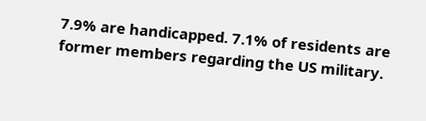7.9% are handicapped. 7.1% of residents are former members regarding the US military.